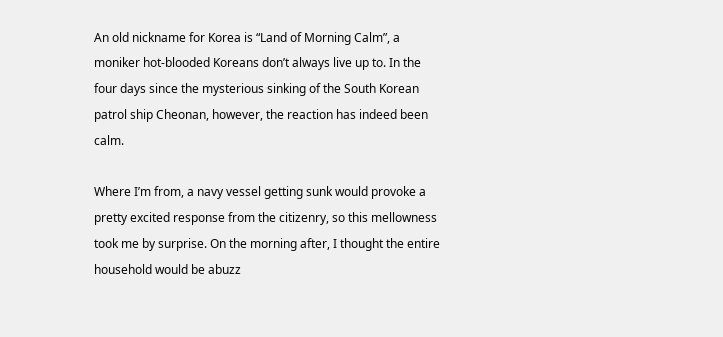An old nickname for Korea is “Land of Morning Calm”, a moniker hot-blooded Koreans don’t always live up to. In the four days since the mysterious sinking of the South Korean patrol ship Cheonan, however, the reaction has indeed been calm.

Where I’m from, a navy vessel getting sunk would provoke a pretty excited response from the citizenry, so this mellowness took me by surprise. On the morning after, I thought the entire household would be abuzz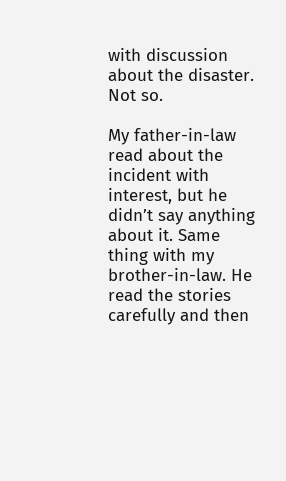with discussion about the disaster. Not so.

My father-in-law read about the incident with interest, but he didn’t say anything about it. Same thing with my brother-in-law. He read the stories carefully and then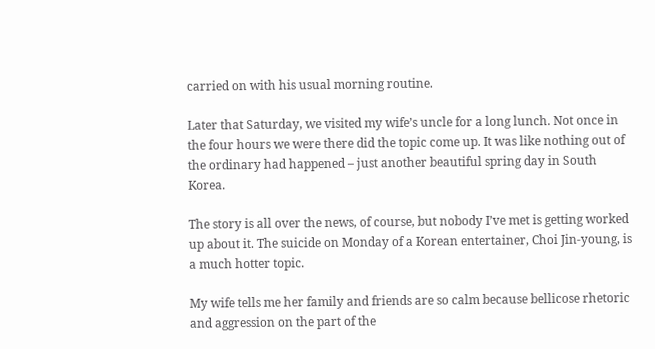carried on with his usual morning routine.

Later that Saturday, we visited my wife’s uncle for a long lunch. Not once in the four hours we were there did the topic come up. It was like nothing out of the ordinary had happened – just another beautiful spring day in South Korea.

The story is all over the news, of course, but nobody I’ve met is getting worked up about it. The suicide on Monday of a Korean entertainer, Choi Jin-young, is a much hotter topic.

My wife tells me her family and friends are so calm because bellicose rhetoric and aggression on the part of the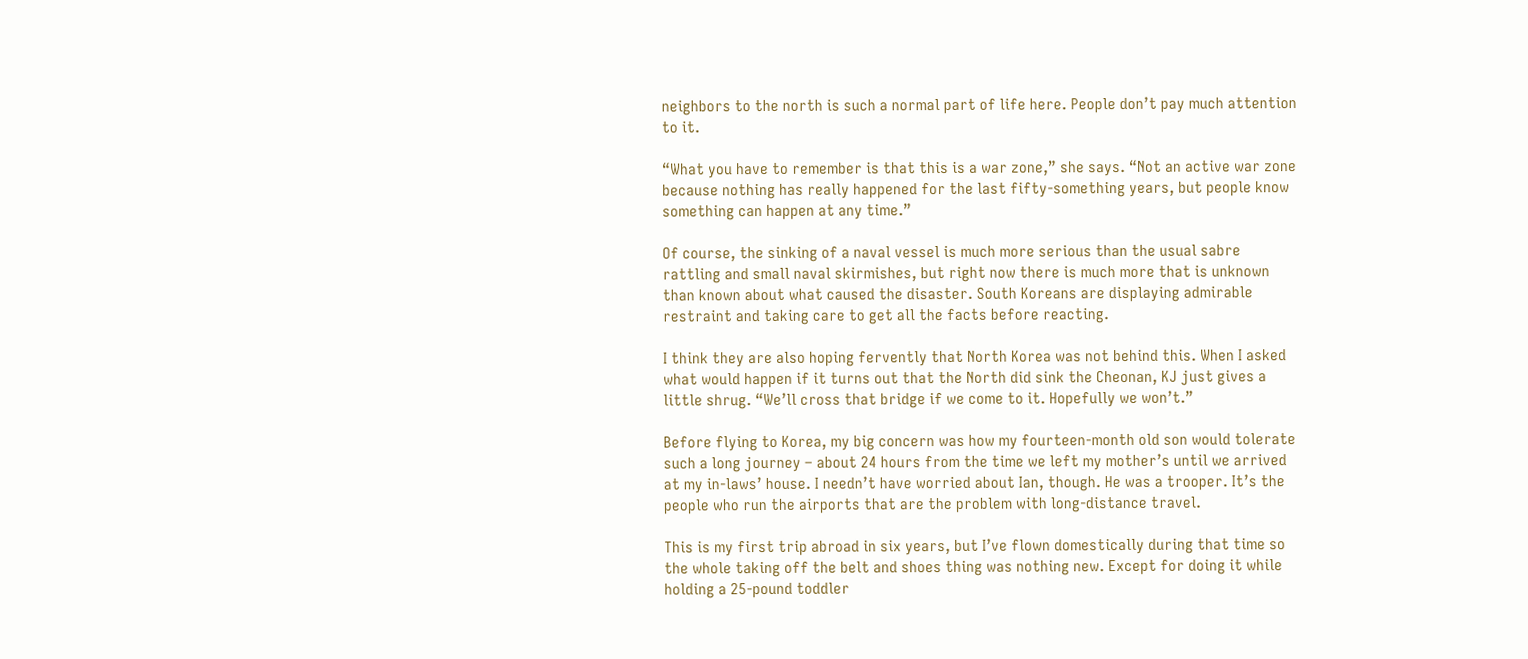neighbors to the north is such a normal part of life here. People don’t pay much attention to it.

“What you have to remember is that this is a war zone,” she says. “Not an active war zone because nothing has really happened for the last fifty-something years, but people know something can happen at any time.”

Of course, the sinking of a naval vessel is much more serious than the usual sabre rattling and small naval skirmishes, but right now there is much more that is unknown than known about what caused the disaster. South Koreans are displaying admirable restraint and taking care to get all the facts before reacting.

I think they are also hoping fervently that North Korea was not behind this. When I asked what would happen if it turns out that the North did sink the Cheonan, KJ just gives a little shrug. “We’ll cross that bridge if we come to it. Hopefully we won’t.”

Before flying to Korea, my big concern was how my fourteen-month old son would tolerate such a long journey – about 24 hours from the time we left my mother’s until we arrived at my in-laws’ house. I needn’t have worried about Ian, though. He was a trooper. It’s the people who run the airports that are the problem with long-distance travel.

This is my first trip abroad in six years, but I’ve flown domestically during that time so the whole taking off the belt and shoes thing was nothing new. Except for doing it while holding a 25-pound toddler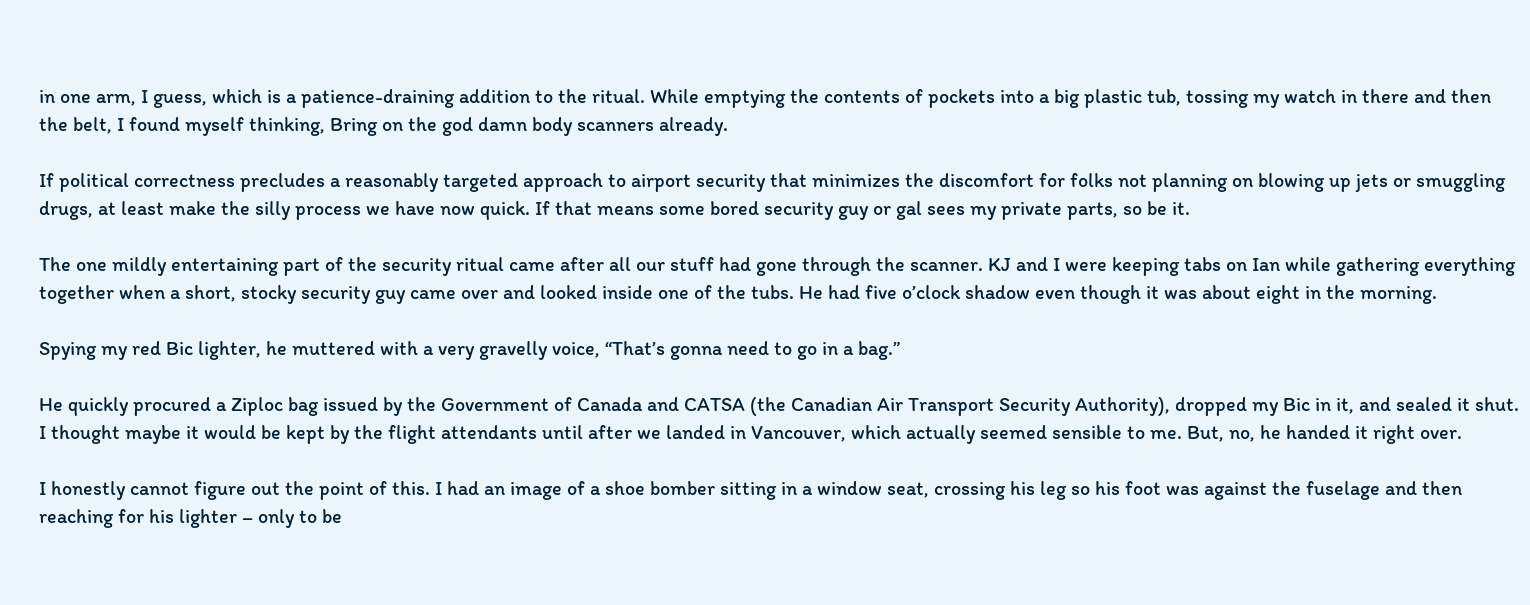in one arm, I guess, which is a patience-draining addition to the ritual. While emptying the contents of pockets into a big plastic tub, tossing my watch in there and then the belt, I found myself thinking, Bring on the god damn body scanners already.

If political correctness precludes a reasonably targeted approach to airport security that minimizes the discomfort for folks not planning on blowing up jets or smuggling drugs, at least make the silly process we have now quick. If that means some bored security guy or gal sees my private parts, so be it.

The one mildly entertaining part of the security ritual came after all our stuff had gone through the scanner. KJ and I were keeping tabs on Ian while gathering everything together when a short, stocky security guy came over and looked inside one of the tubs. He had five o’clock shadow even though it was about eight in the morning.

Spying my red Bic lighter, he muttered with a very gravelly voice, “That’s gonna need to go in a bag.”

He quickly procured a Ziploc bag issued by the Government of Canada and CATSA (the Canadian Air Transport Security Authority), dropped my Bic in it, and sealed it shut. I thought maybe it would be kept by the flight attendants until after we landed in Vancouver, which actually seemed sensible to me. But, no, he handed it right over.

I honestly cannot figure out the point of this. I had an image of a shoe bomber sitting in a window seat, crossing his leg so his foot was against the fuselage and then reaching for his lighter – only to be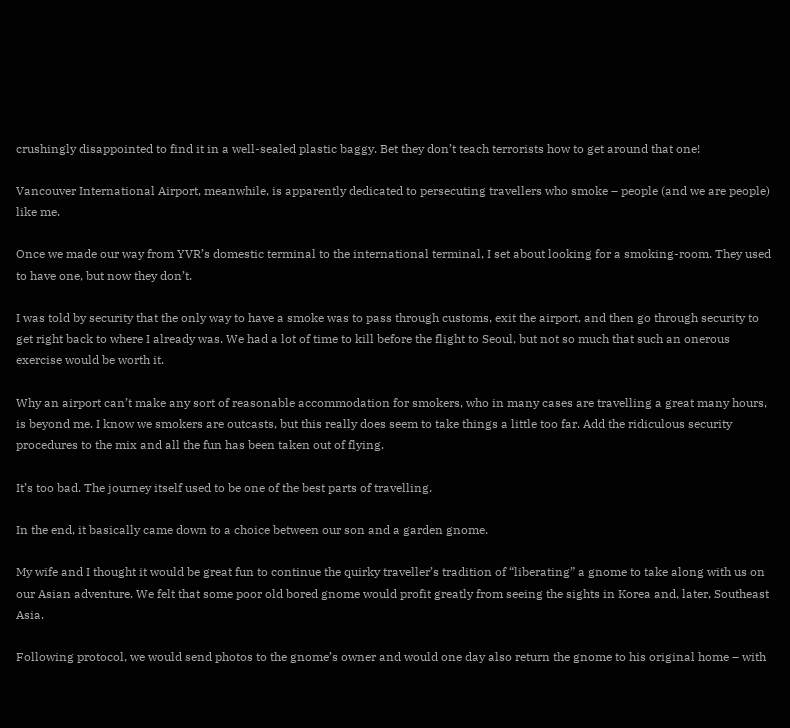crushingly disappointed to find it in a well-sealed plastic baggy. Bet they don’t teach terrorists how to get around that one!

Vancouver International Airport, meanwhile, is apparently dedicated to persecuting travellers who smoke – people (and we are people) like me.

Once we made our way from YVR’s domestic terminal to the international terminal, I set about looking for a smoking-room. They used to have one, but now they don’t.

I was told by security that the only way to have a smoke was to pass through customs, exit the airport, and then go through security to get right back to where I already was. We had a lot of time to kill before the flight to Seoul, but not so much that such an onerous exercise would be worth it.

Why an airport can’t make any sort of reasonable accommodation for smokers, who in many cases are travelling a great many hours, is beyond me. I know we smokers are outcasts, but this really does seem to take things a little too far. Add the ridiculous security procedures to the mix and all the fun has been taken out of flying.

It’s too bad. The journey itself used to be one of the best parts of travelling.

In the end, it basically came down to a choice between our son and a garden gnome.

My wife and I thought it would be great fun to continue the quirky traveller’s tradition of “liberating” a gnome to take along with us on our Asian adventure. We felt that some poor old bored gnome would profit greatly from seeing the sights in Korea and, later, Southeast Asia.

Following protocol, we would send photos to the gnome’s owner and would one day also return the gnome to his original home – with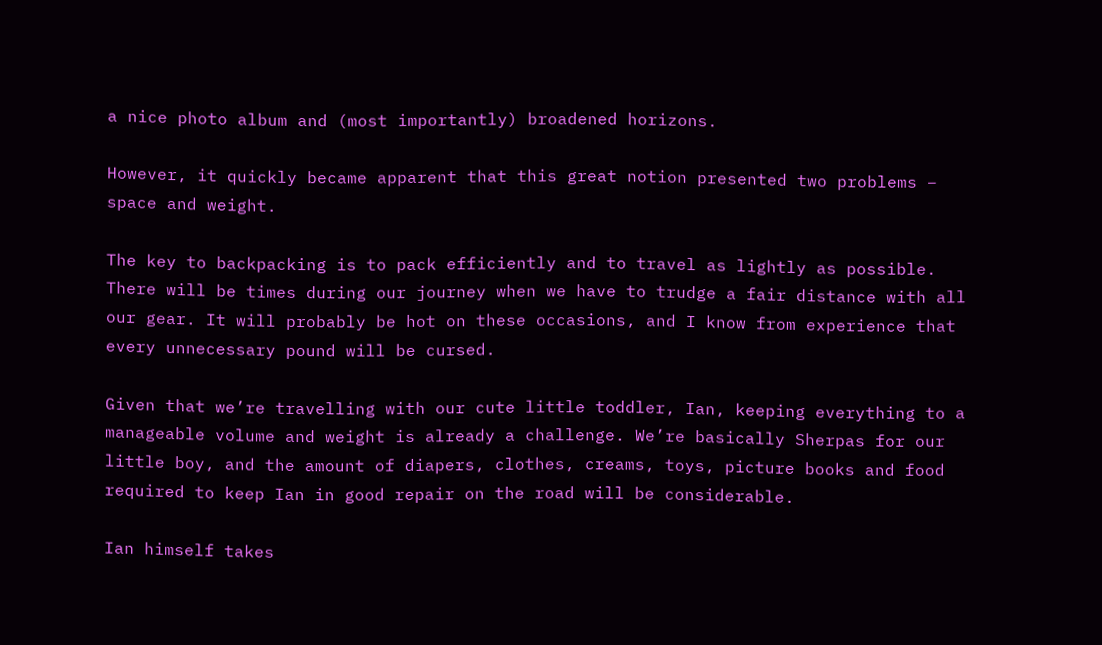a nice photo album and (most importantly) broadened horizons.

However, it quickly became apparent that this great notion presented two problems – space and weight.

The key to backpacking is to pack efficiently and to travel as lightly as possible. There will be times during our journey when we have to trudge a fair distance with all our gear. It will probably be hot on these occasions, and I know from experience that every unnecessary pound will be cursed.

Given that we’re travelling with our cute little toddler, Ian, keeping everything to a manageable volume and weight is already a challenge. We’re basically Sherpas for our little boy, and the amount of diapers, clothes, creams, toys, picture books and food required to keep Ian in good repair on the road will be considerable.

Ian himself takes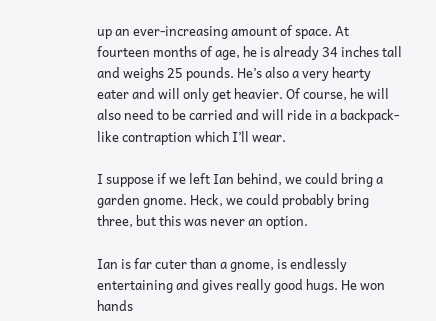up an ever-increasing amount of space. At fourteen months of age, he is already 34 inches tall and weighs 25 pounds. He’s also a very hearty eater and will only get heavier. Of course, he will also need to be carried and will ride in a backpack-like contraption which I’ll wear.

I suppose if we left Ian behind, we could bring a garden gnome. Heck, we could probably bring three, but this was never an option.

Ian is far cuter than a gnome, is endlessly entertaining and gives really good hugs. He won hands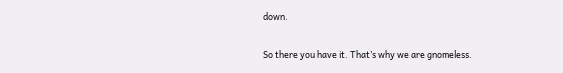down.

So there you have it. That’s why we are gnomeless.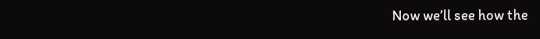Now we’ll see how the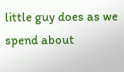little guy does as we spend about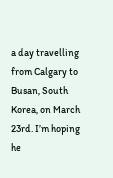a day travelling from Calgary to Busan, South Korea, on March 23rd. I’m hoping he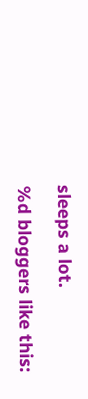sleeps a lot.

%d bloggers like this: